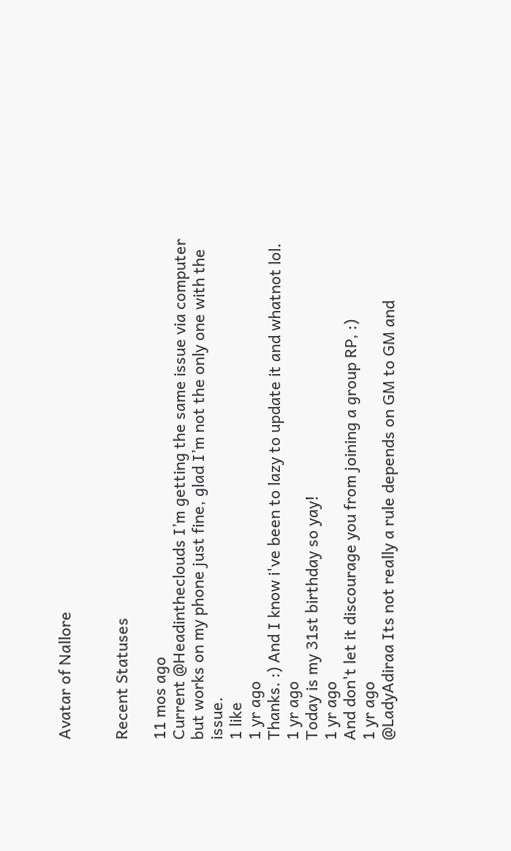Avatar of Nallore


Recent Statuses

11 mos ago
Current @Headintheclouds I’m getting the same issue via computer but works on my phone just fine, glad I’m not the only one with the issue.
1 like
1 yr ago
Thanks. :) And I know i've been to lazy to update it and whatnot lol.
1 yr ago
Today is my 31st birthday so yay!
1 yr ago
And don't let it discourage you from joining a group RP, :)
1 yr ago
@LadyAdiraa Its not really a rule depends on GM to GM and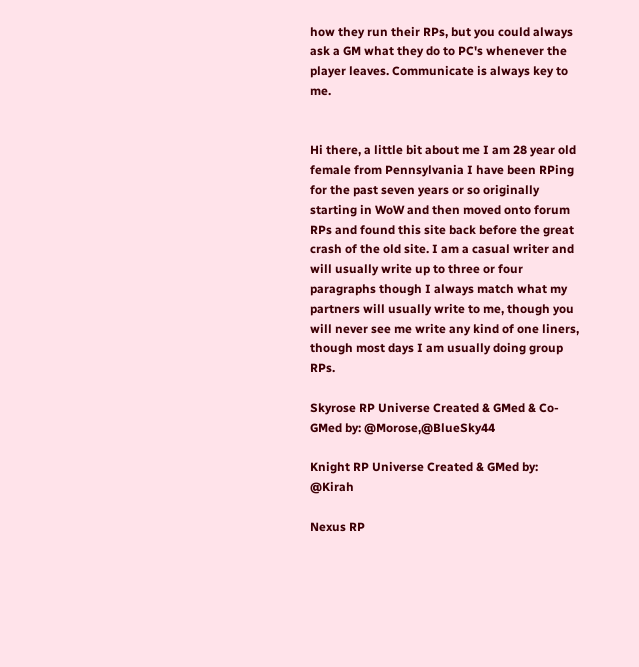how they run their RPs, but you could always ask a GM what they do to PC's whenever the player leaves. Communicate is always key to me.


Hi there, a little bit about me I am 28 year old female from Pennsylvania I have been RPing for the past seven years or so originally starting in WoW and then moved onto forum RPs and found this site back before the great crash of the old site. I am a casual writer and will usually write up to three or four paragraphs though I always match what my partners will usually write to me, though you will never see me write any kind of one liners, though most days I am usually doing group RPs.

Skyrose RP Universe Created & GMed & Co-GMed by: @Morose,@BlueSky44

Knight RP Universe Created & GMed by: @Kirah

Nexus RP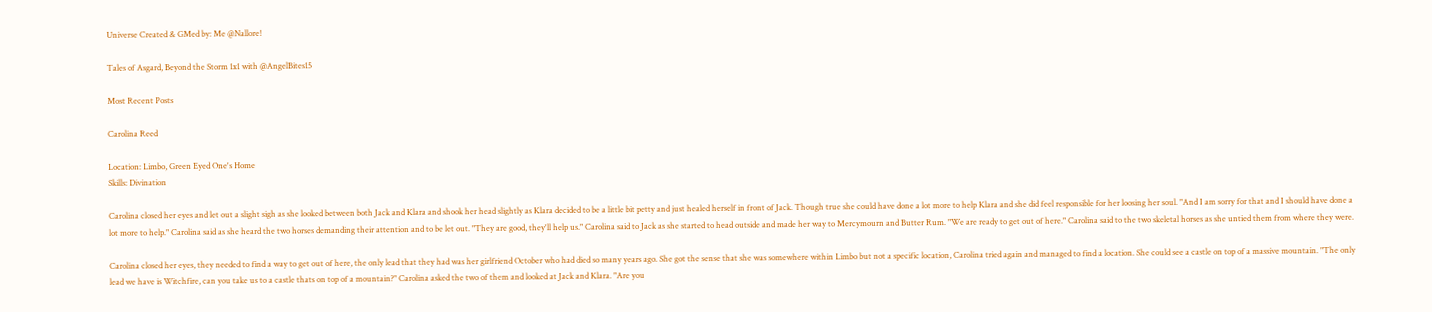Universe Created & GMed by: Me @Nallore!

Tales of Asgard, Beyond the Storm 1x1 with @AngelBites15

Most Recent Posts

Carolina Reed

Location: Limbo, Green Eyed One's Home
Skills: Divination

Carolina closed her eyes and let out a slight sigh as she looked between both Jack and Klara and shook her head slightly as Klara decided to be a little bit petty and just healed herself in front of Jack. Though true she could have done a lot more to help Klara and she did feel responsible for her loosing her soul. "And I am sorry for that and I should have done a lot more to help." Carolina said as she heard the two horses demanding their attention and to be let out. "They are good, they'll help us." Carolina said to Jack as she started to head outside and made her way to Mercymourn and Butter Rum. "We are ready to get out of here." Carolina said to the two skeletal horses as she untied them from where they were.

Carolina closed her eyes, they needed to find a way to get out of here, the only lead that they had was her girlfriend October who had died so many years ago. She got the sense that she was somewhere within Limbo but not a specific location, Carolina tried again and managed to find a location. She could see a castle on top of a massive mountain. "The only lead we have is Witchfire, can you take us to a castle thats on top of a mountain?" Carolina asked the two of them and looked at Jack and Klara. "Are you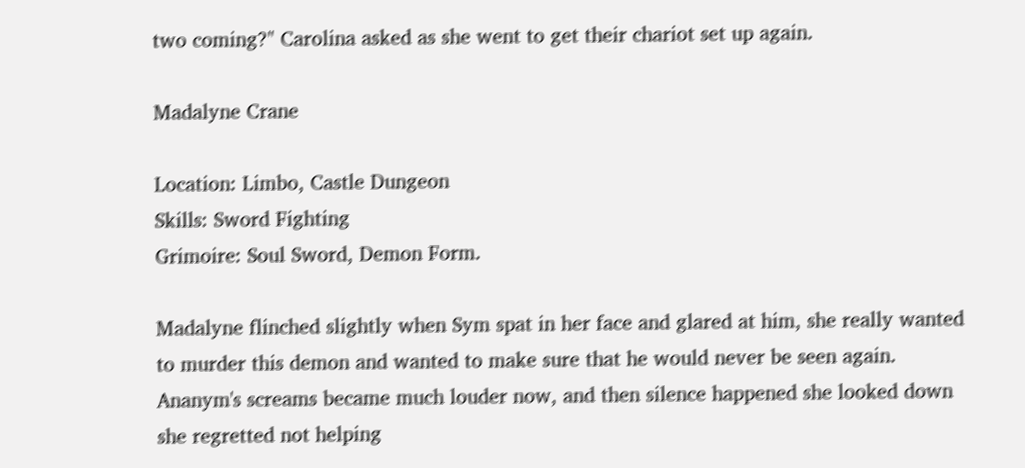two coming?" Carolina asked as she went to get their chariot set up again.

Madalyne Crane

Location: Limbo, Castle Dungeon
Skills: Sword Fighting
Grimoire: Soul Sword, Demon Form.

Madalyne flinched slightly when Sym spat in her face and glared at him, she really wanted to murder this demon and wanted to make sure that he would never be seen again. Ananym's screams became much louder now, and then silence happened she looked down she regretted not helping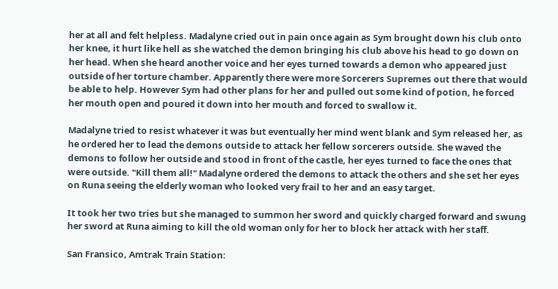her at all and felt helpless. Madalyne cried out in pain once again as Sym brought down his club onto her knee, it hurt like hell as she watched the demon bringing his club above his head to go down on her head. When she heard another voice and her eyes turned towards a demon who appeared just outside of her torture chamber. Apparently there were more Sorcerers Supremes out there that would be able to help. However Sym had other plans for her and pulled out some kind of potion, he forced her mouth open and poured it down into her mouth and forced to swallow it.

Madalyne tried to resist whatever it was but eventually her mind went blank and Sym released her, as he ordered her to lead the demons outside to attack her fellow sorcerers outside. She waved the demons to follow her outside and stood in front of the castle, her eyes turned to face the ones that were outside. "Kill them all!" Madalyne ordered the demons to attack the others and she set her eyes on Runa seeing the elderly woman who looked very frail to her and an easy target.

It took her two tries but she managed to summon her sword and quickly charged forward and swung her sword at Runa aiming to kill the old woman only for her to block her attack with her staff.

San Fransico, Amtrak Train Station: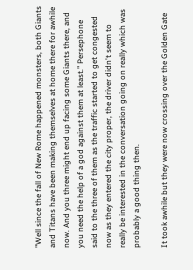"Well since the fall of New Rome happened monsters, both Giants and Titans have been making themselves at home there for awhile now. And you three might end up facing some Giants there, and you need the help of a god against them at least." Persephone said to the three of them as the traffic started to get congested now as they entered the city proper, the driver didn't seem to really be interested in the conversation going on really which was probably a good thing then.

It took awhile but they were now crossing over the Golden Gate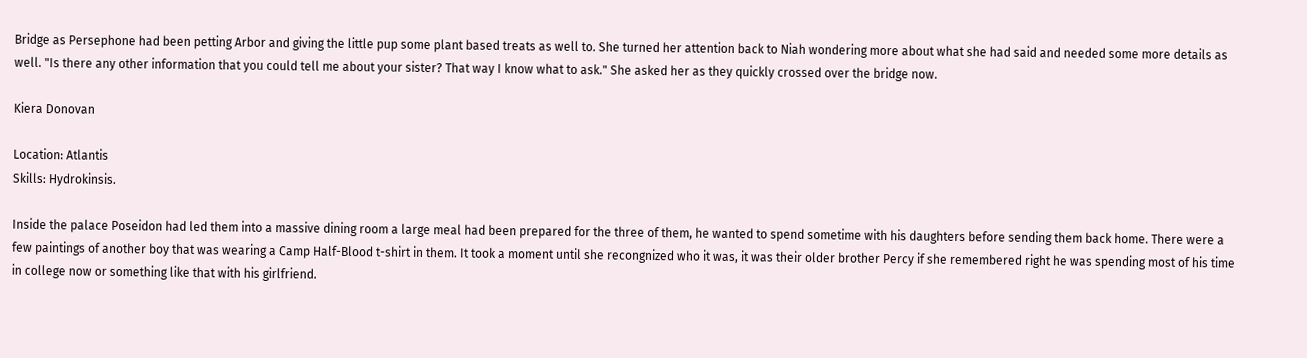Bridge as Persephone had been petting Arbor and giving the little pup some plant based treats as well to. She turned her attention back to Niah wondering more about what she had said and needed some more details as well. "Is there any other information that you could tell me about your sister? That way I know what to ask." She asked her as they quickly crossed over the bridge now.

Kiera Donovan

Location: Atlantis
Skills: Hydrokinsis.

Inside the palace Poseidon had led them into a massive dining room a large meal had been prepared for the three of them, he wanted to spend sometime with his daughters before sending them back home. There were a few paintings of another boy that was wearing a Camp Half-Blood t-shirt in them. It took a moment until she recongnized who it was, it was their older brother Percy if she remembered right he was spending most of his time in college now or something like that with his girlfriend.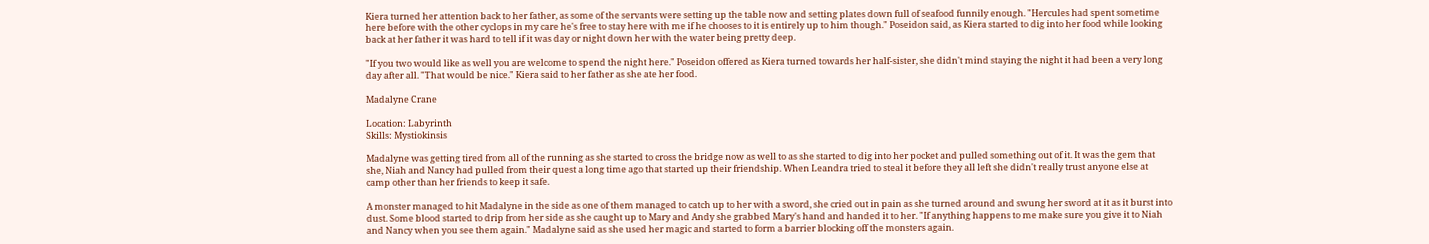Kiera turned her attention back to her father, as some of the servants were setting up the table now and setting plates down full of seafood funnily enough. "Hercules had spent sometime here before with the other cyclops in my care he's free to stay here with me if he chooses to it is entirely up to him though." Poseidon said, as Kiera started to dig into her food while looking back at her father it was hard to tell if it was day or night down her with the water being pretty deep.

"If you two would like as well you are welcome to spend the night here." Poseidon offered as Kiera turned towards her half-sister, she didn't mind staying the night it had been a very long day after all. "That would be nice." Kiera said to her father as she ate her food.

Madalyne Crane

Location: Labyrinth
Skills: Mystiokinsis

Madalyne was getting tired from all of the running as she started to cross the bridge now as well to as she started to dig into her pocket and pulled something out of it. It was the gem that she, Niah and Nancy had pulled from their quest a long time ago that started up their friendship. When Leandra tried to steal it before they all left she didn't really trust anyone else at camp other than her friends to keep it safe.

A monster managed to hit Madalyne in the side as one of them managed to catch up to her with a sword, she cried out in pain as she turned around and swung her sword at it as it burst into dust. Some blood started to drip from her side as she caught up to Mary and Andy she grabbed Mary's hand and handed it to her. "If anything happens to me make sure you give it to Niah and Nancy when you see them again." Madalyne said as she used her magic and started to form a barrier blocking off the monsters again.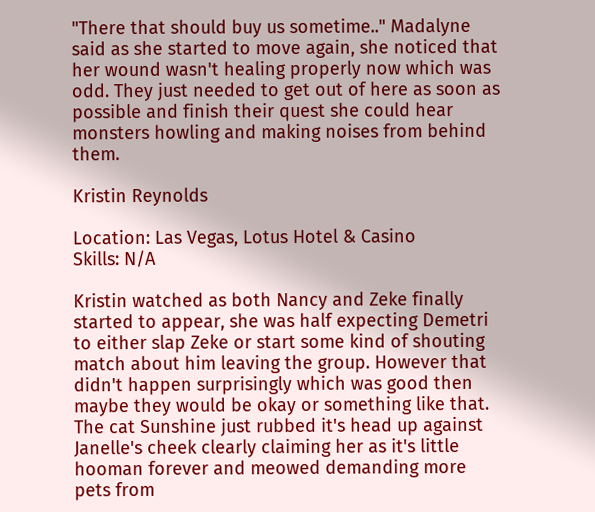"There that should buy us sometime.." Madalyne said as she started to move again, she noticed that her wound wasn't healing properly now which was odd. They just needed to get out of here as soon as possible and finish their quest she could hear monsters howling and making noises from behind them.

Kristin Reynolds

Location: Las Vegas, Lotus Hotel & Casino
Skills: N/A

Kristin watched as both Nancy and Zeke finally started to appear, she was half expecting Demetri to either slap Zeke or start some kind of shouting match about him leaving the group. However that didn't happen surprisingly which was good then maybe they would be okay or something like that. The cat Sunshine just rubbed it's head up against Janelle's cheek clearly claiming her as it's little hooman forever and meowed demanding more pets from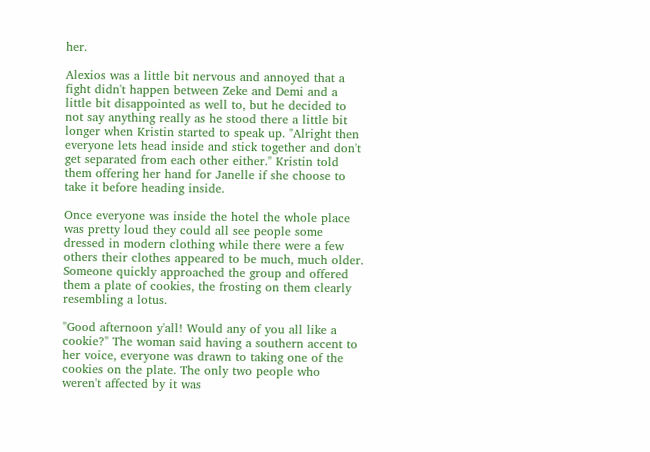her.

Alexios was a little bit nervous and annoyed that a fight didn't happen between Zeke and Demi and a little bit disappointed as well to, but he decided to not say anything really as he stood there a little bit longer when Kristin started to speak up. "Alright then everyone lets head inside and stick together and don't get separated from each other either." Kristin told them offering her hand for Janelle if she choose to take it before heading inside.

Once everyone was inside the hotel the whole place was pretty loud they could all see people some dressed in modern clothing while there were a few others their clothes appeared to be much, much older. Someone quickly approached the group and offered them a plate of cookies, the frosting on them clearly resembling a lotus.

"Good afternoon y'all! Would any of you all like a cookie?" The woman said having a southern accent to her voice, everyone was drawn to taking one of the cookies on the plate. The only two people who weren't affected by it was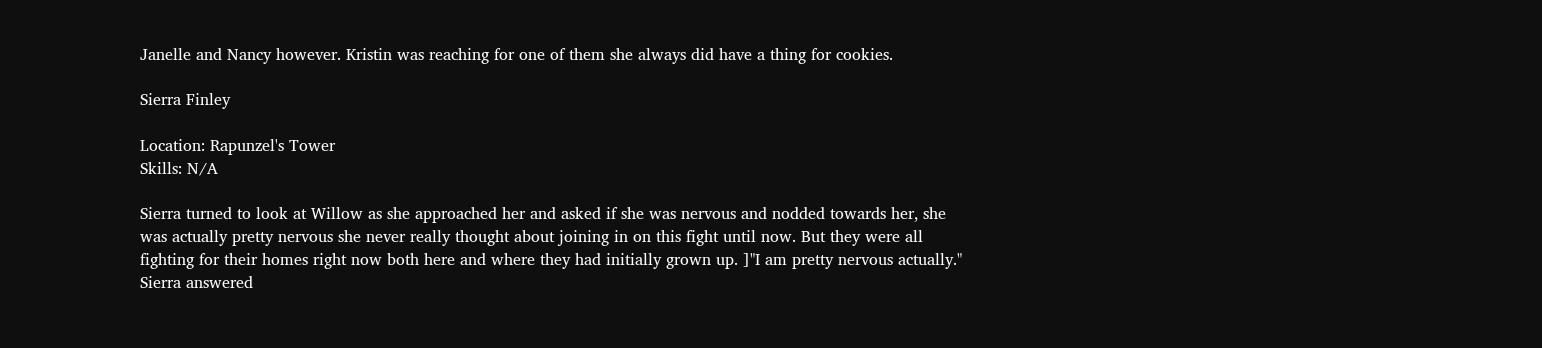Janelle and Nancy however. Kristin was reaching for one of them she always did have a thing for cookies.

Sierra Finley

Location: Rapunzel's Tower
Skills: N/A

Sierra turned to look at Willow as she approached her and asked if she was nervous and nodded towards her, she was actually pretty nervous she never really thought about joining in on this fight until now. But they were all fighting for their homes right now both here and where they had initially grown up. ]"I am pretty nervous actually." Sierra answered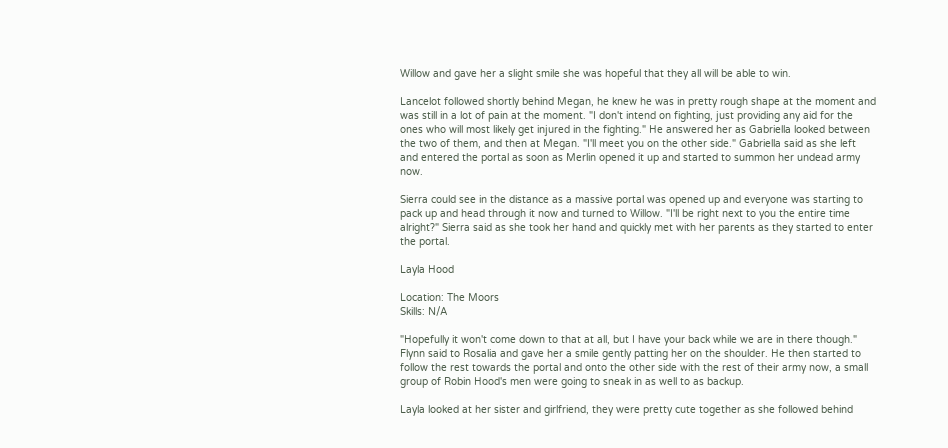Willow and gave her a slight smile she was hopeful that they all will be able to win.

Lancelot followed shortly behind Megan, he knew he was in pretty rough shape at the moment and was still in a lot of pain at the moment. "I don't intend on fighting, just providing any aid for the ones who will most likely get injured in the fighting." He answered her as Gabriella looked between the two of them, and then at Megan. "I'll meet you on the other side." Gabriella said as she left and entered the portal as soon as Merlin opened it up and started to summon her undead army now.

Sierra could see in the distance as a massive portal was opened up and everyone was starting to pack up and head through it now and turned to Willow. "I'll be right next to you the entire time alright?" Sierra said as she took her hand and quickly met with her parents as they started to enter the portal.

Layla Hood

Location: The Moors
Skills: N/A

"Hopefully it won't come down to that at all, but I have your back while we are in there though." Flynn said to Rosalia and gave her a smile gently patting her on the shoulder. He then started to follow the rest towards the portal and onto the other side with the rest of their army now, a small group of Robin Hood's men were going to sneak in as well to as backup.

Layla looked at her sister and girlfriend, they were pretty cute together as she followed behind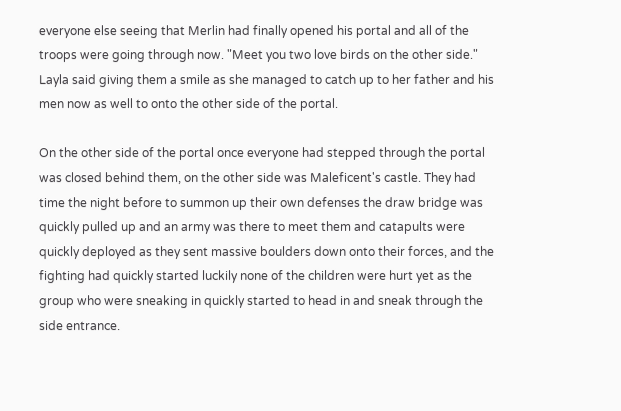everyone else seeing that Merlin had finally opened his portal and all of the troops were going through now. "Meet you two love birds on the other side." Layla said giving them a smile as she managed to catch up to her father and his men now as well to onto the other side of the portal.

On the other side of the portal once everyone had stepped through the portal was closed behind them, on the other side was Maleficent's castle. They had time the night before to summon up their own defenses the draw bridge was quickly pulled up and an army was there to meet them and catapults were quickly deployed as they sent massive boulders down onto their forces, and the fighting had quickly started luckily none of the children were hurt yet as the group who were sneaking in quickly started to head in and sneak through the side entrance.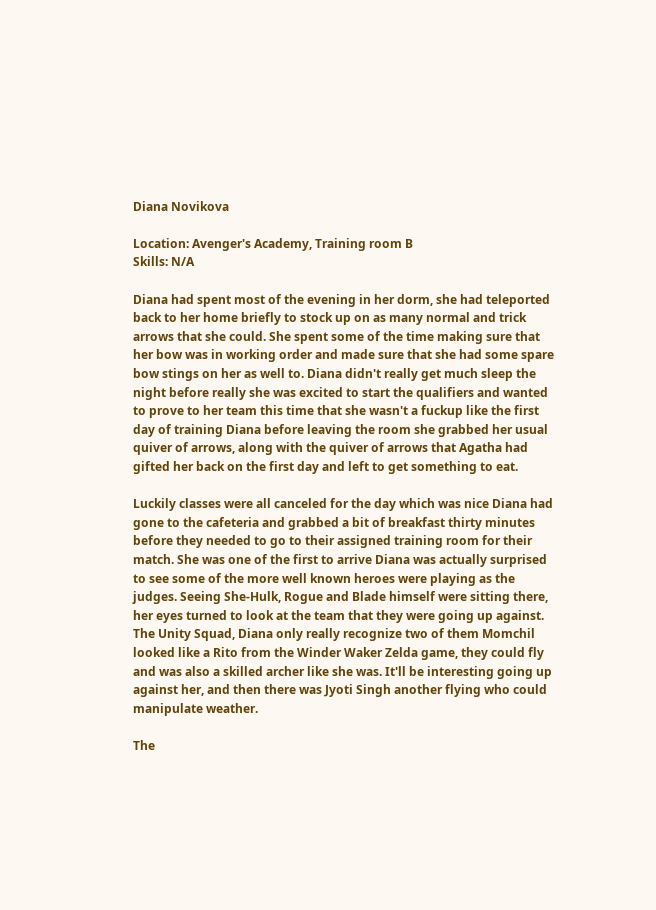Diana Novikova

Location: Avenger's Academy, Training room B
Skills: N/A

Diana had spent most of the evening in her dorm, she had teleported back to her home briefly to stock up on as many normal and trick arrows that she could. She spent some of the time making sure that her bow was in working order and made sure that she had some spare bow stings on her as well to. Diana didn't really get much sleep the night before really she was excited to start the qualifiers and wanted to prove to her team this time that she wasn't a fuckup like the first day of training Diana before leaving the room she grabbed her usual quiver of arrows, along with the quiver of arrows that Agatha had gifted her back on the first day and left to get something to eat.

Luckily classes were all canceled for the day which was nice Diana had gone to the cafeteria and grabbed a bit of breakfast thirty minutes before they needed to go to their assigned training room for their match. She was one of the first to arrive Diana was actually surprised to see some of the more well known heroes were playing as the judges. Seeing She-Hulk, Rogue and Blade himself were sitting there, her eyes turned to look at the team that they were going up against. The Unity Squad, Diana only really recognize two of them Momchil looked like a Rito from the Winder Waker Zelda game, they could fly and was also a skilled archer like she was. It'll be interesting going up against her, and then there was Jyoti Singh another flying who could manipulate weather.

The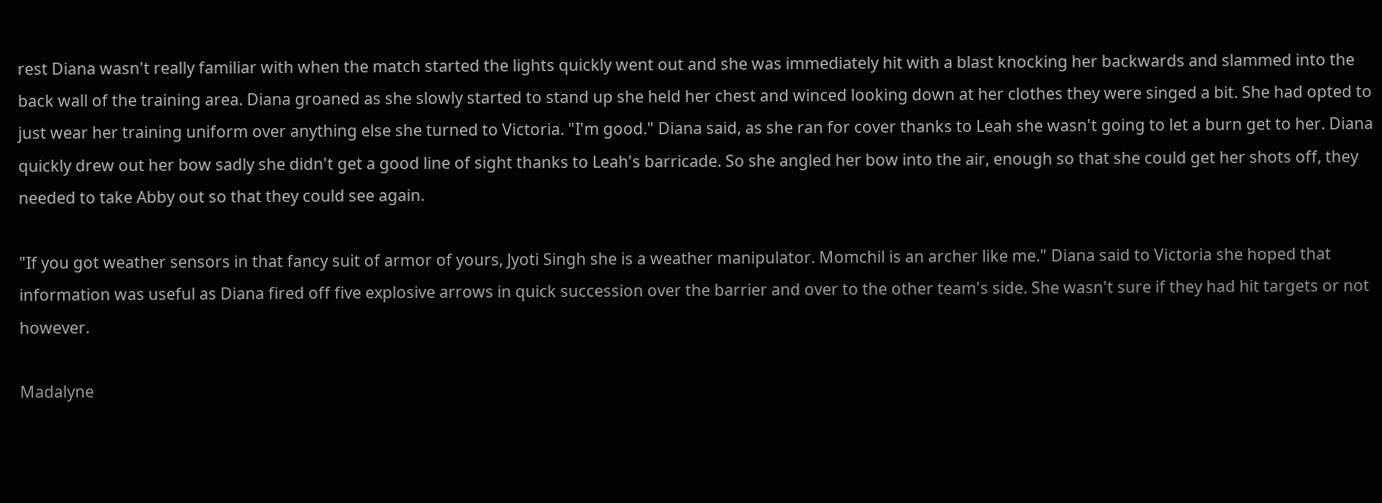rest Diana wasn't really familiar with when the match started the lights quickly went out and she was immediately hit with a blast knocking her backwards and slammed into the back wall of the training area. Diana groaned as she slowly started to stand up she held her chest and winced looking down at her clothes they were singed a bit. She had opted to just wear her training uniform over anything else she turned to Victoria. "I'm good." Diana said, as she ran for cover thanks to Leah she wasn't going to let a burn get to her. Diana quickly drew out her bow sadly she didn't get a good line of sight thanks to Leah's barricade. So she angled her bow into the air, enough so that she could get her shots off, they needed to take Abby out so that they could see again.

"If you got weather sensors in that fancy suit of armor of yours, Jyoti Singh she is a weather manipulator. Momchil is an archer like me." Diana said to Victoria she hoped that information was useful as Diana fired off five explosive arrows in quick succession over the barrier and over to the other team's side. She wasn't sure if they had hit targets or not however.

Madalyne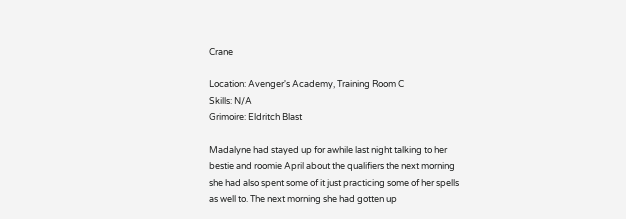Crane

Location: Avenger's Academy, Training Room C
Skills: N/A
Grimoire: Eldritch Blast

Madalyne had stayed up for awhile last night talking to her bestie and roomie April about the qualifiers the next morning she had also spent some of it just practicing some of her spells as well to. The next morning she had gotten up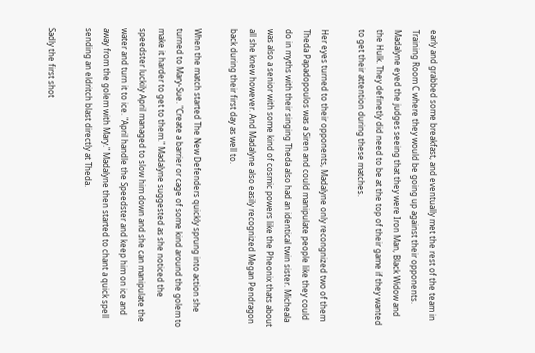early and grabbed some breakfast, and eventually met the rest of the team in Training Room C where they would be going up against their opponents. Madalyne eyed the judges seeing that they were Iron Man, Black Widow and the Hulk. They definetly did need to be at the top of their game if they wanted to get their attention during these matches.

Her eyes turned to their opponents, Madalyne only recongnized two of them Theda Papadopoulos was a Siren and could manipulate people like they could do in myths with their singing Theda also had an identical twin sister. Micheala was also a senior with some kind of cosmic powers like the Pheonix thats about all she knew however. And Madalyne also easily recognized Megan Pendragon back during their first day as well to.

When the match started The New Defenders quickly sprung into action she turned to Mary-Sue. "Create a barrier or cage of some kind around the golem to make it harder to get to them." Madalyne suggested as she noticed the speedster luckily April managed to slow him down and she can manipulate the water and turn it to ice. "April handle the Speedster and keep him on ice and away from the golem with Mary." Madalyne then started to chant a quick spell sending an eldritch blast directly at Theda.

Sadly the first shot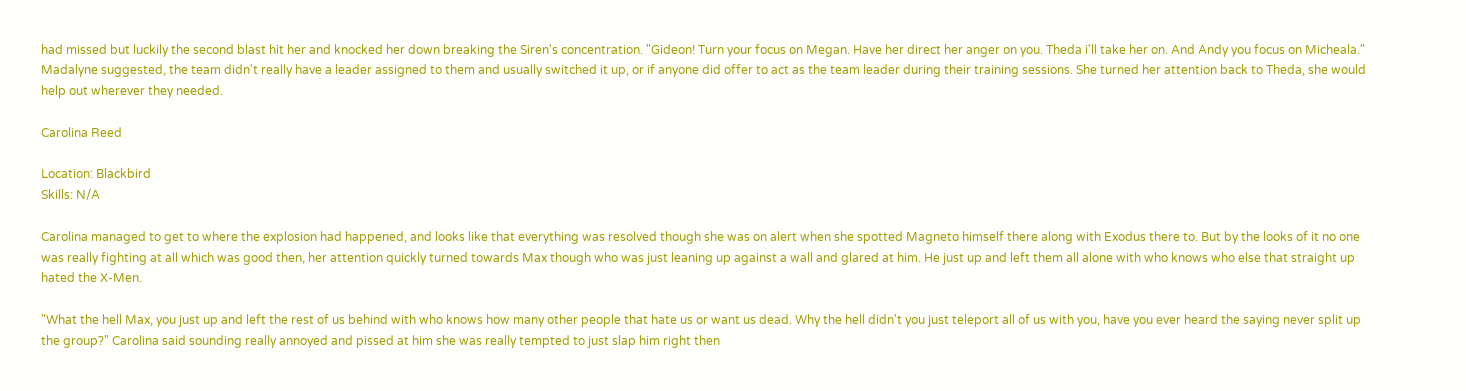had missed but luckily the second blast hit her and knocked her down breaking the Siren's concentration. "Gideon! Turn your focus on Megan. Have her direct her anger on you. Theda i'll take her on. And Andy you focus on Micheala." Madalyne suggested, the team didn't really have a leader assigned to them and usually switched it up, or if anyone did offer to act as the team leader during their training sessions. She turned her attention back to Theda, she would help out wherever they needed.

Carolina Reed

Location: Blackbird
Skills: N/A

Carolina managed to get to where the explosion had happened, and looks like that everything was resolved though she was on alert when she spotted Magneto himself there along with Exodus there to. But by the looks of it no one was really fighting at all which was good then, her attention quickly turned towards Max though who was just leaning up against a wall and glared at him. He just up and left them all alone with who knows who else that straight up hated the X-Men.

"What the hell Max, you just up and left the rest of us behind with who knows how many other people that hate us or want us dead. Why the hell didn't you just teleport all of us with you, have you ever heard the saying never split up the group?" Carolina said sounding really annoyed and pissed at him she was really tempted to just slap him right then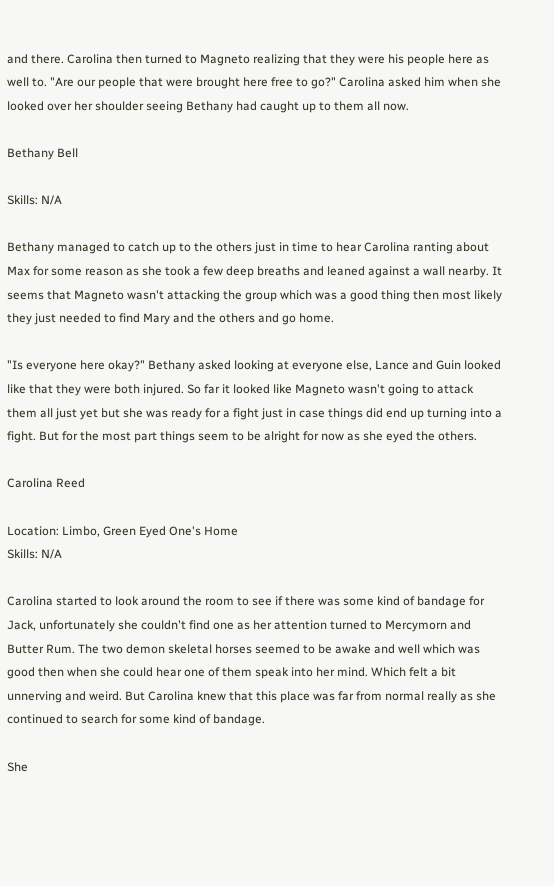and there. Carolina then turned to Magneto realizing that they were his people here as well to. "Are our people that were brought here free to go?" Carolina asked him when she looked over her shoulder seeing Bethany had caught up to them all now.

Bethany Bell

Skills: N/A

Bethany managed to catch up to the others just in time to hear Carolina ranting about Max for some reason as she took a few deep breaths and leaned against a wall nearby. It seems that Magneto wasn't attacking the group which was a good thing then most likely they just needed to find Mary and the others and go home.

"Is everyone here okay?" Bethany asked looking at everyone else, Lance and Guin looked like that they were both injured. So far it looked like Magneto wasn't going to attack them all just yet but she was ready for a fight just in case things did end up turning into a fight. But for the most part things seem to be alright for now as she eyed the others.

Carolina Reed

Location: Limbo, Green Eyed One's Home
Skills: N/A

Carolina started to look around the room to see if there was some kind of bandage for Jack, unfortunately she couldn't find one as her attention turned to Mercymorn and Butter Rum. The two demon skeletal horses seemed to be awake and well which was good then when she could hear one of them speak into her mind. Which felt a bit unnerving and weird. But Carolina knew that this place was far from normal really as she continued to search for some kind of bandage.

She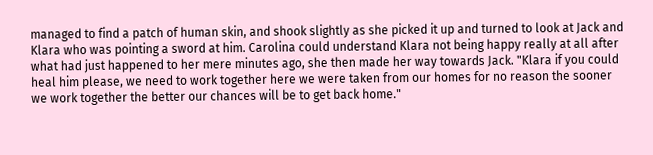managed to find a patch of human skin, and shook slightly as she picked it up and turned to look at Jack and Klara who was pointing a sword at him. Carolina could understand Klara not being happy really at all after what had just happened to her mere minutes ago, she then made her way towards Jack. "Klara if you could heal him please, we need to work together here we were taken from our homes for no reason the sooner we work together the better our chances will be to get back home."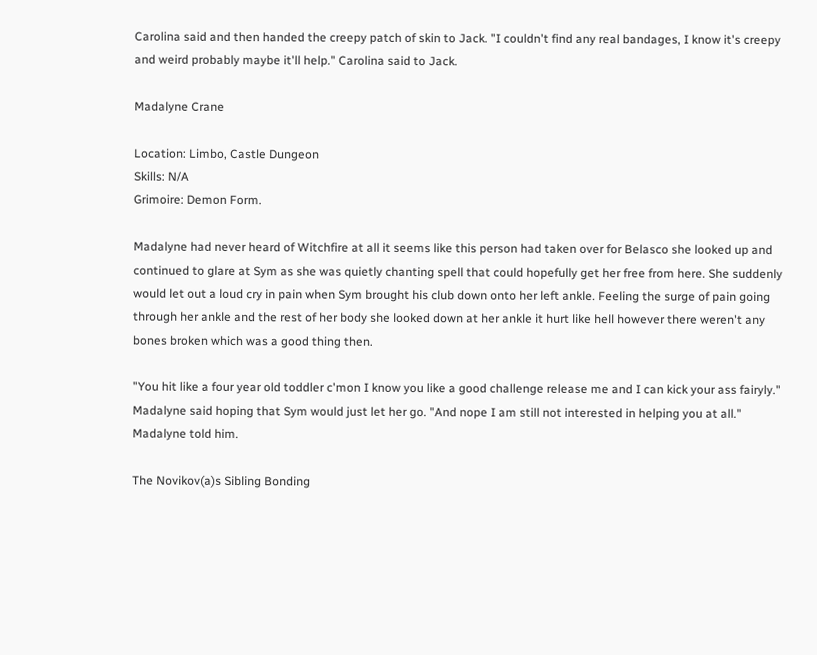Carolina said and then handed the creepy patch of skin to Jack. "I couldn't find any real bandages, I know it's creepy and weird probably maybe it'll help." Carolina said to Jack.

Madalyne Crane

Location: Limbo, Castle Dungeon
Skills: N/A
Grimoire: Demon Form.

Madalyne had never heard of Witchfire at all it seems like this person had taken over for Belasco she looked up and continued to glare at Sym as she was quietly chanting spell that could hopefully get her free from here. She suddenly would let out a loud cry in pain when Sym brought his club down onto her left ankle. Feeling the surge of pain going through her ankle and the rest of her body she looked down at her ankle it hurt like hell however there weren't any bones broken which was a good thing then.

"You hit like a four year old toddler c'mon I know you like a good challenge release me and I can kick your ass fairyly." Madalyne said hoping that Sym would just let her go. "And nope I am still not interested in helping you at all." Madalyne told him.

The Novikov(a)s Sibling Bonding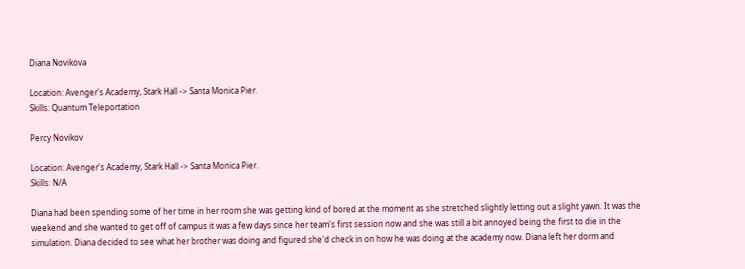Diana Novikova

Location: Avenger's Academy, Stark Hall -> Santa Monica Pier.
Skills: Quantum Teleportation

Percy Novikov

Location: Avenger's Academy, Stark Hall -> Santa Monica Pier.
Skills: N/A

Diana had been spending some of her time in her room she was getting kind of bored at the moment as she stretched slightly letting out a slight yawn. It was the weekend and she wanted to get off of campus it was a few days since her team's first session now and she was still a bit annoyed being the first to die in the simulation. Diana decided to see what her brother was doing and figured she'd check in on how he was doing at the academy now. Diana left her dorm and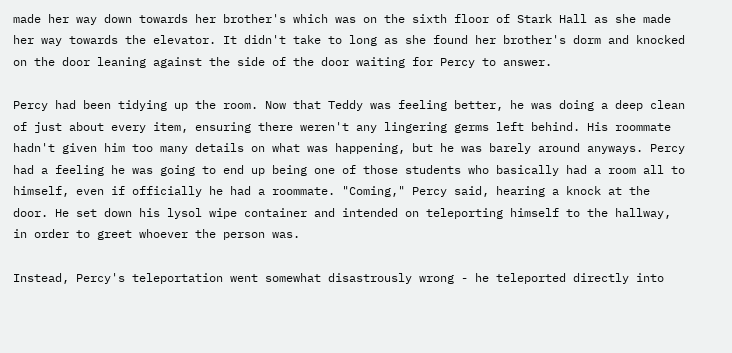made her way down towards her brother's which was on the sixth floor of Stark Hall as she made her way towards the elevator. It didn't take to long as she found her brother's dorm and knocked on the door leaning against the side of the door waiting for Percy to answer.

Percy had been tidying up the room. Now that Teddy was feeling better, he was doing a deep clean of just about every item, ensuring there weren't any lingering germs left behind. His roommate hadn't given him too many details on what was happening, but he was barely around anyways. Percy had a feeling he was going to end up being one of those students who basically had a room all to himself, even if officially he had a roommate. "Coming," Percy said, hearing a knock at the door. He set down his lysol wipe container and intended on teleporting himself to the hallway, in order to greet whoever the person was.

Instead, Percy's teleportation went somewhat disastrously wrong - he teleported directly into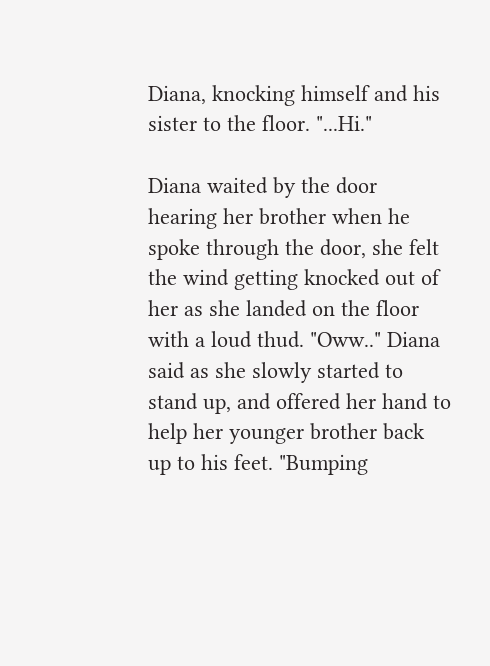Diana, knocking himself and his sister to the floor. "...Hi."

Diana waited by the door hearing her brother when he spoke through the door, she felt the wind getting knocked out of her as she landed on the floor with a loud thud. "Oww.." Diana said as she slowly started to stand up, and offered her hand to help her younger brother back up to his feet. "Bumping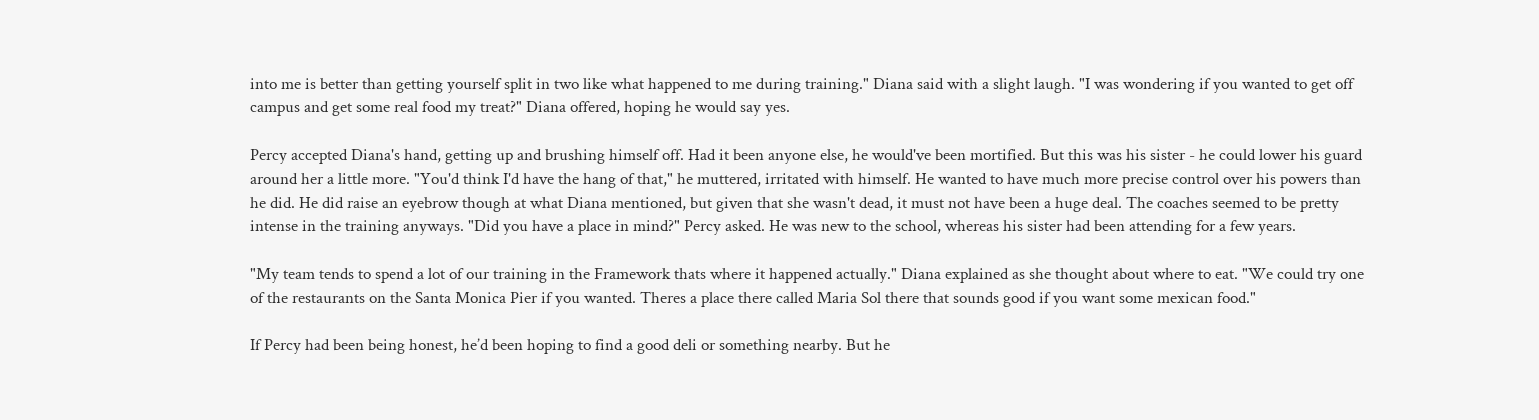into me is better than getting yourself split in two like what happened to me during training." Diana said with a slight laugh. "I was wondering if you wanted to get off campus and get some real food my treat?" Diana offered, hoping he would say yes.

Percy accepted Diana's hand, getting up and brushing himself off. Had it been anyone else, he would've been mortified. But this was his sister - he could lower his guard around her a little more. "You'd think I'd have the hang of that," he muttered, irritated with himself. He wanted to have much more precise control over his powers than he did. He did raise an eyebrow though at what Diana mentioned, but given that she wasn't dead, it must not have been a huge deal. The coaches seemed to be pretty intense in the training anyways. "Did you have a place in mind?" Percy asked. He was new to the school, whereas his sister had been attending for a few years.

"My team tends to spend a lot of our training in the Framework thats where it happened actually." Diana explained as she thought about where to eat. "We could try one of the restaurants on the Santa Monica Pier if you wanted. Theres a place there called Maria Sol there that sounds good if you want some mexican food."

If Percy had been being honest, he’d been hoping to find a good deli or something nearby. But he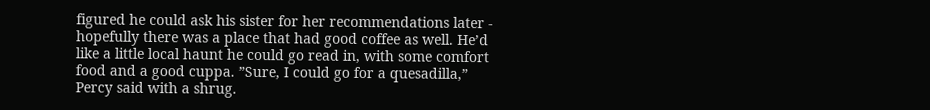figured he could ask his sister for her recommendations later - hopefully there was a place that had good coffee as well. He’d like a little local haunt he could go read in, with some comfort food and a good cuppa. ”Sure, I could go for a quesadilla,” Percy said with a shrug.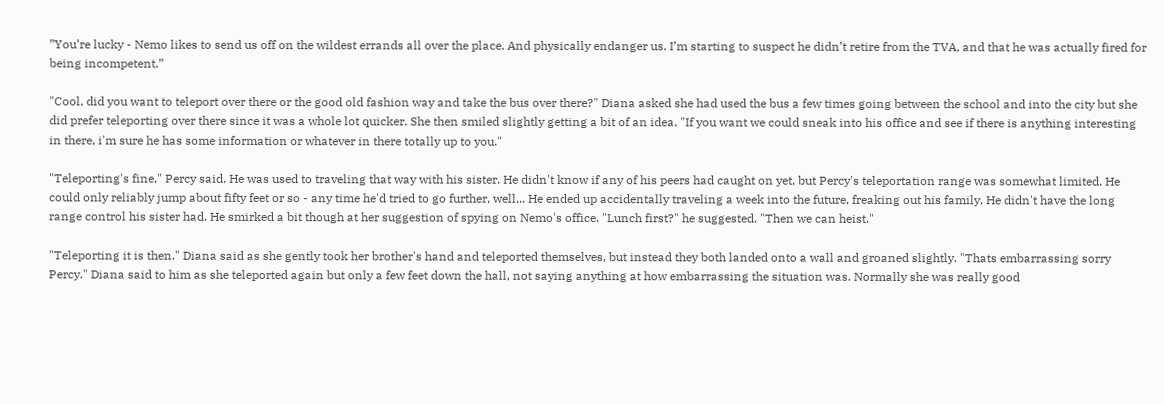”You’re lucky - Nemo likes to send us off on the wildest errands all over the place. And physically endanger us. I’m starting to suspect he didn’t retire from the TVA, and that he was actually fired for being incompetent.”

"Cool, did you want to teleport over there or the good old fashion way and take the bus over there?" Diana asked she had used the bus a few times going between the school and into the city but she did prefer teleporting over there since it was a whole lot quicker. She then smiled slightly getting a bit of an idea. "If you want we could sneak into his office and see if there is anything interesting in there, i'm sure he has some information or whatever in there totally up to you."

"Teleporting's fine," Percy said. He was used to traveling that way with his sister. He didn't know if any of his peers had caught on yet, but Percy's teleportation range was somewhat limited. He could only reliably jump about fifty feet or so - any time he'd tried to go further, well... He ended up accidentally traveling a week into the future, freaking out his family. He didn't have the long range control his sister had. He smirked a bit though at her suggestion of spying on Nemo's office. "Lunch first?" he suggested. "Then we can heist."

"Teleporting it is then." Diana said as she gently took her brother's hand and teleported themselves, but instead they both landed onto a wall and groaned slightly. "Thats embarrassing sorry Percy." Diana said to him as she teleported again but only a few feet down the hall, not saying anything at how embarrassing the situation was. Normally she was really good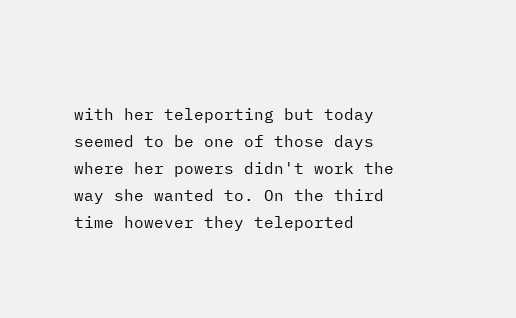with her teleporting but today seemed to be one of those days where her powers didn't work the way she wanted to. On the third time however they teleported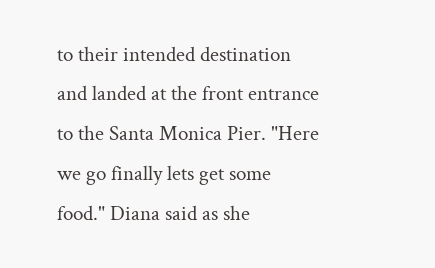to their intended destination and landed at the front entrance to the Santa Monica Pier. "Here we go finally lets get some food." Diana said as she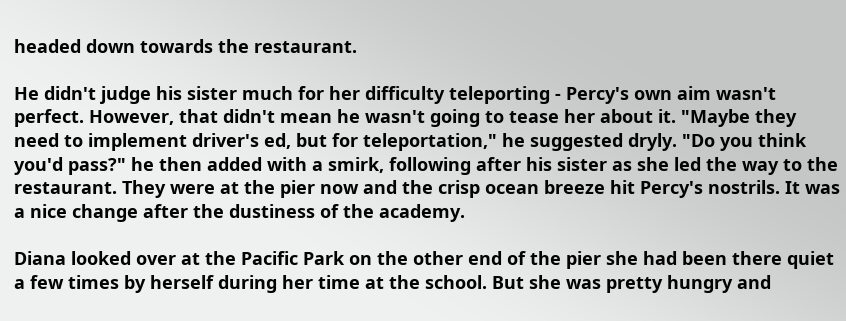headed down towards the restaurant.

He didn't judge his sister much for her difficulty teleporting - Percy's own aim wasn't perfect. However, that didn't mean he wasn't going to tease her about it. "Maybe they need to implement driver's ed, but for teleportation," he suggested dryly. "Do you think you'd pass?" he then added with a smirk, following after his sister as she led the way to the restaurant. They were at the pier now and the crisp ocean breeze hit Percy's nostrils. It was a nice change after the dustiness of the academy.

Diana looked over at the Pacific Park on the other end of the pier she had been there quiet a few times by herself during her time at the school. But she was pretty hungry and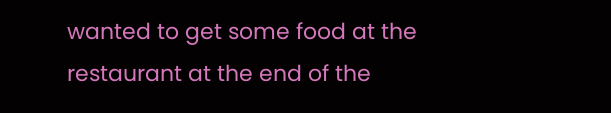wanted to get some food at the restaurant at the end of the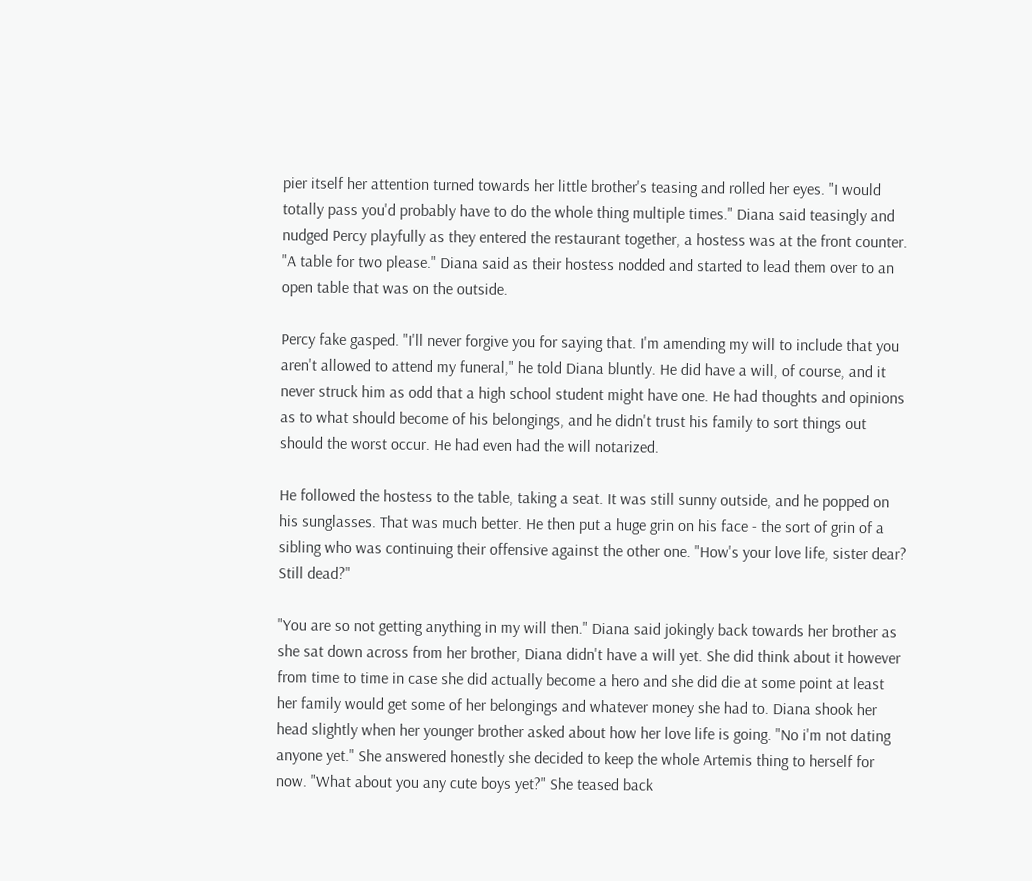pier itself her attention turned towards her little brother's teasing and rolled her eyes. "I would totally pass you'd probably have to do the whole thing multiple times." Diana said teasingly and nudged Percy playfully as they entered the restaurant together, a hostess was at the front counter. "A table for two please." Diana said as their hostess nodded and started to lead them over to an open table that was on the outside.

Percy fake gasped. "I'll never forgive you for saying that. I'm amending my will to include that you aren't allowed to attend my funeral," he told Diana bluntly. He did have a will, of course, and it never struck him as odd that a high school student might have one. He had thoughts and opinions as to what should become of his belongings, and he didn't trust his family to sort things out should the worst occur. He had even had the will notarized.

He followed the hostess to the table, taking a seat. It was still sunny outside, and he popped on his sunglasses. That was much better. He then put a huge grin on his face - the sort of grin of a sibling who was continuing their offensive against the other one. "How's your love life, sister dear? Still dead?"

"You are so not getting anything in my will then." Diana said jokingly back towards her brother as she sat down across from her brother, Diana didn't have a will yet. She did think about it however from time to time in case she did actually become a hero and she did die at some point at least her family would get some of her belongings and whatever money she had to. Diana shook her head slightly when her younger brother asked about how her love life is going. "No i'm not dating anyone yet." She answered honestly she decided to keep the whole Artemis thing to herself for now. "What about you any cute boys yet?" She teased back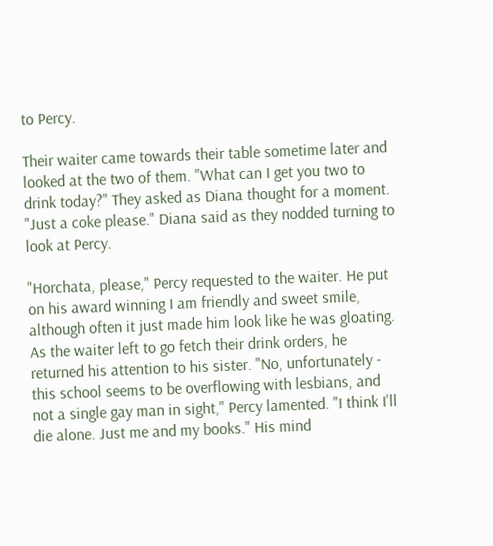to Percy.

Their waiter came towards their table sometime later and looked at the two of them. "What can I get you two to drink today?" They asked as Diana thought for a moment. "Just a coke please." Diana said as they nodded turning to look at Percy.

"Horchata, please," Percy requested to the waiter. He put on his award winning I am friendly and sweet smile, although often it just made him look like he was gloating. As the waiter left to go fetch their drink orders, he returned his attention to his sister. "No, unfortunately - this school seems to be overflowing with lesbians, and not a single gay man in sight," Percy lamented. "I think I'll die alone. Just me and my books." His mind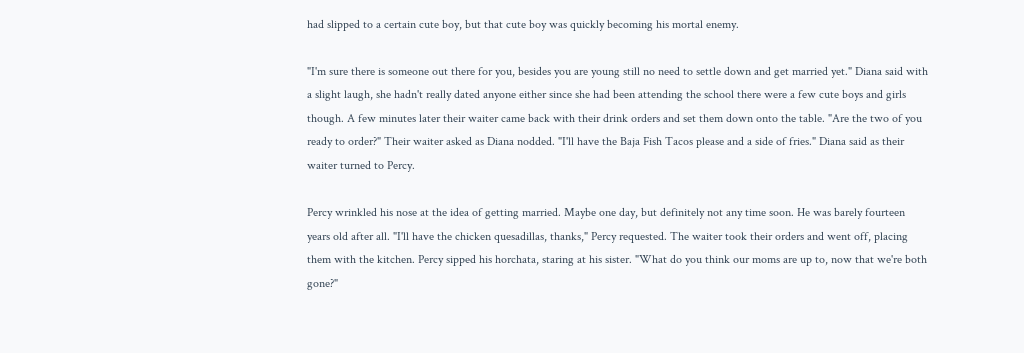had slipped to a certain cute boy, but that cute boy was quickly becoming his mortal enemy.

"I'm sure there is someone out there for you, besides you are young still no need to settle down and get married yet." Diana said with a slight laugh, she hadn't really dated anyone either since she had been attending the school there were a few cute boys and girls though. A few minutes later their waiter came back with their drink orders and set them down onto the table. "Are the two of you ready to order?" Their waiter asked as Diana nodded. "I'll have the Baja Fish Tacos please and a side of fries." Diana said as their waiter turned to Percy.

Percy wrinkled his nose at the idea of getting married. Maybe one day, but definitely not any time soon. He was barely fourteen years old after all. "I'll have the chicken quesadillas, thanks," Percy requested. The waiter took their orders and went off, placing them with the kitchen. Percy sipped his horchata, staring at his sister. "What do you think our moms are up to, now that we're both gone?"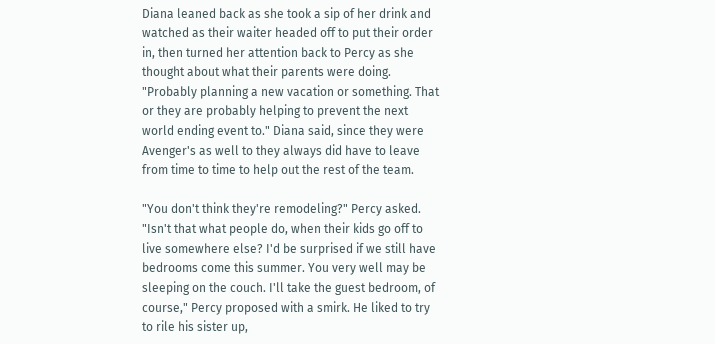Diana leaned back as she took a sip of her drink and watched as their waiter headed off to put their order in, then turned her attention back to Percy as she thought about what their parents were doing. "Probably planning a new vacation or something. That or they are probably helping to prevent the next world ending event to." Diana said, since they were Avenger's as well to they always did have to leave from time to time to help out the rest of the team.

"You don't think they're remodeling?" Percy asked. "Isn't that what people do, when their kids go off to live somewhere else? I'd be surprised if we still have bedrooms come this summer. You very well may be sleeping on the couch. I'll take the guest bedroom, of course," Percy proposed with a smirk. He liked to try to rile his sister up,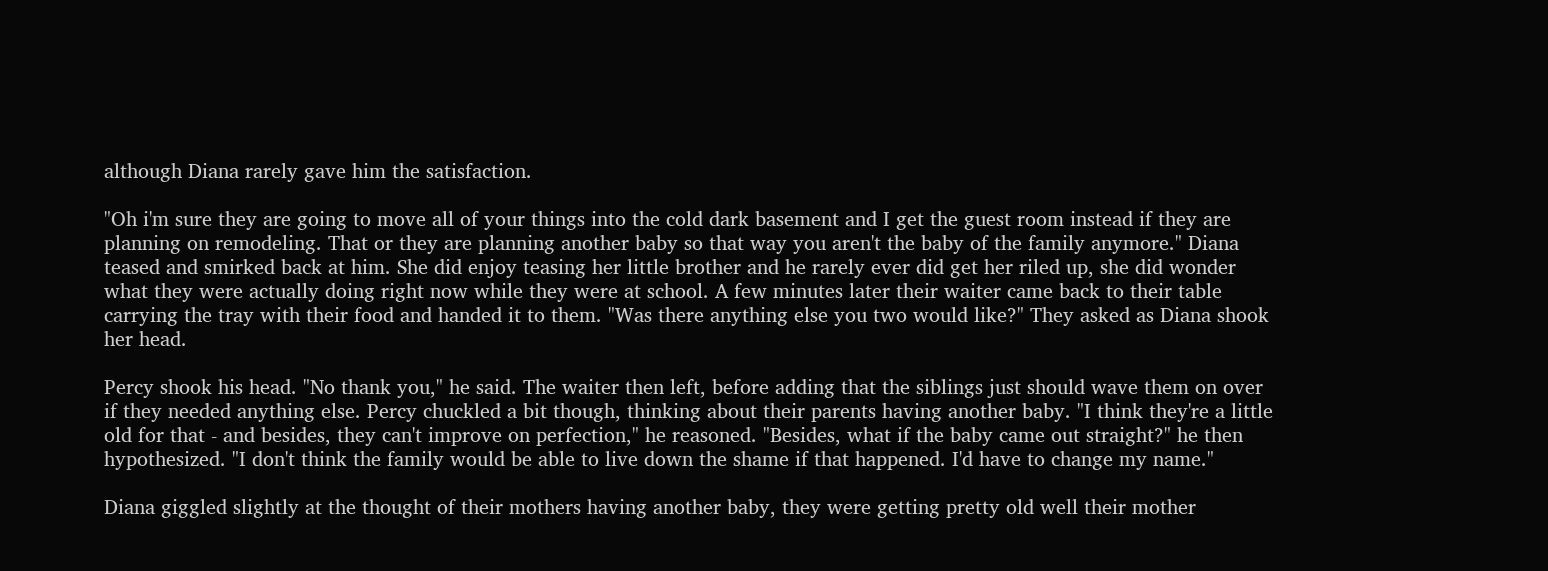although Diana rarely gave him the satisfaction.

"Oh i'm sure they are going to move all of your things into the cold dark basement and I get the guest room instead if they are planning on remodeling. That or they are planning another baby so that way you aren't the baby of the family anymore." Diana teased and smirked back at him. She did enjoy teasing her little brother and he rarely ever did get her riled up, she did wonder what they were actually doing right now while they were at school. A few minutes later their waiter came back to their table carrying the tray with their food and handed it to them. "Was there anything else you two would like?" They asked as Diana shook her head.

Percy shook his head. "No thank you," he said. The waiter then left, before adding that the siblings just should wave them on over if they needed anything else. Percy chuckled a bit though, thinking about their parents having another baby. "I think they're a little old for that - and besides, they can't improve on perfection," he reasoned. "Besides, what if the baby came out straight?" he then hypothesized. "I don't think the family would be able to live down the shame if that happened. I'd have to change my name."

Diana giggled slightly at the thought of their mothers having another baby, they were getting pretty old well their mother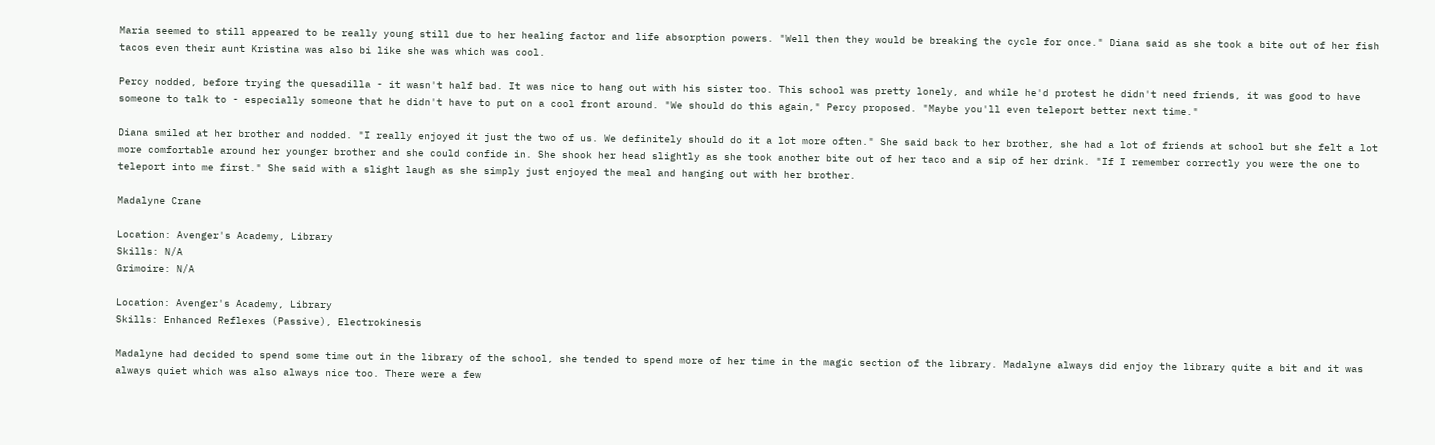Maria seemed to still appeared to be really young still due to her healing factor and life absorption powers. "Well then they would be breaking the cycle for once." Diana said as she took a bite out of her fish tacos even their aunt Kristina was also bi like she was which was cool.

Percy nodded, before trying the quesadilla - it wasn't half bad. It was nice to hang out with his sister too. This school was pretty lonely, and while he'd protest he didn't need friends, it was good to have someone to talk to - especially someone that he didn't have to put on a cool front around. "We should do this again," Percy proposed. "Maybe you'll even teleport better next time."

Diana smiled at her brother and nodded. "I really enjoyed it just the two of us. We definitely should do it a lot more often." She said back to her brother, she had a lot of friends at school but she felt a lot more comfortable around her younger brother and she could confide in. She shook her head slightly as she took another bite out of her taco and a sip of her drink. "If I remember correctly you were the one to teleport into me first." She said with a slight laugh as she simply just enjoyed the meal and hanging out with her brother.

Madalyne Crane

Location: Avenger's Academy, Library
Skills: N/A
Grimoire: N/A

Location: Avenger's Academy, Library
Skills: Enhanced Reflexes (Passive), Electrokinesis

Madalyne had decided to spend some time out in the library of the school, she tended to spend more of her time in the magic section of the library. Madalyne always did enjoy the library quite a bit and it was always quiet which was also always nice too. There were a few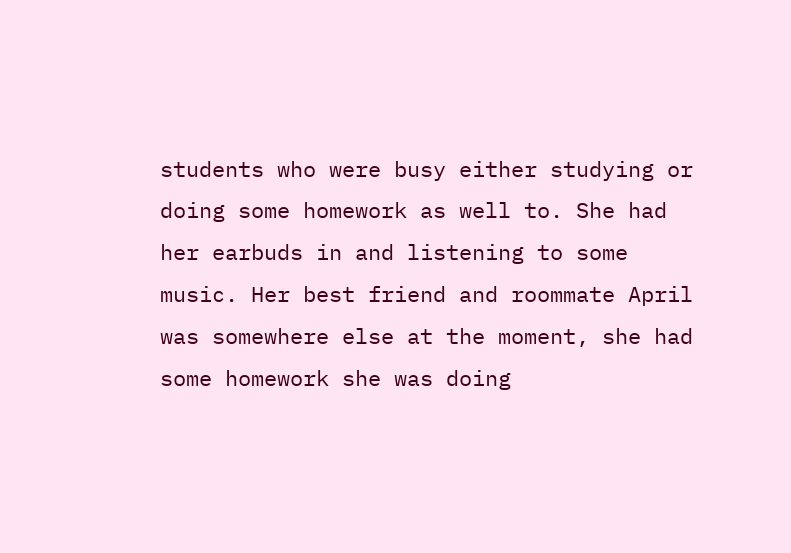students who were busy either studying or doing some homework as well to. She had her earbuds in and listening to some music. Her best friend and roommate April was somewhere else at the moment, she had some homework she was doing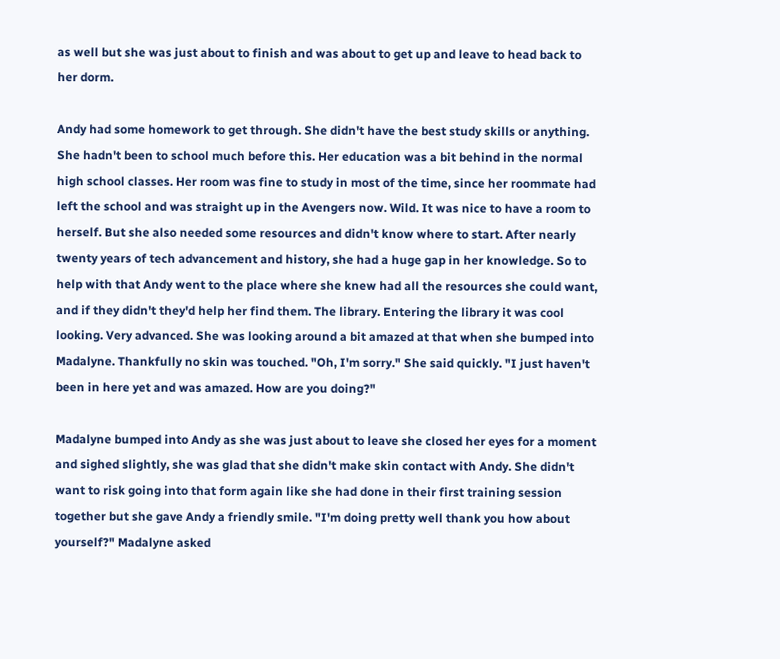as well but she was just about to finish and was about to get up and leave to head back to her dorm.

Andy had some homework to get through. She didn't have the best study skills or anything. She hadn't been to school much before this. Her education was a bit behind in the normal high school classes. Her room was fine to study in most of the time, since her roommate had left the school and was straight up in the Avengers now. Wild. It was nice to have a room to herself. But she also needed some resources and didn't know where to start. After nearly twenty years of tech advancement and history, she had a huge gap in her knowledge. So to help with that Andy went to the place where she knew had all the resources she could want, and if they didn't they'd help her find them. The library. Entering the library it was cool looking. Very advanced. She was looking around a bit amazed at that when she bumped into Madalyne. Thankfully no skin was touched. "Oh, I'm sorry." She said quickly. "I just haven't been in here yet and was amazed. How are you doing?"

Madalyne bumped into Andy as she was just about to leave she closed her eyes for a moment and sighed slightly, she was glad that she didn't make skin contact with Andy. She didn't want to risk going into that form again like she had done in their first training session together but she gave Andy a friendly smile. "I'm doing pretty well thank you how about yourself?" Madalyne asked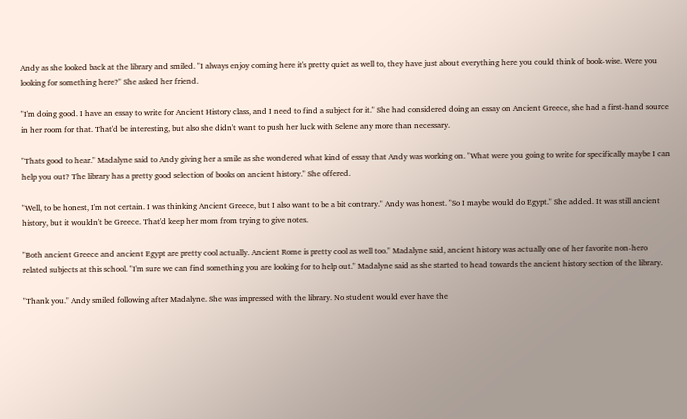Andy as she looked back at the library and smiled. "I always enjoy coming here it's pretty quiet as well to, they have just about everything here you could think of book-wise. Were you looking for something here?" She asked her friend.

"I'm doing good. I have an essay to write for Ancient History class, and I need to find a subject for it." She had considered doing an essay on Ancient Greece, she had a first-hand source in her room for that. That'd be interesting, but also she didn't want to push her luck with Selene any more than necessary.

"Thats good to hear." Madalyne said to Andy giving her a smile as she wondered what kind of essay that Andy was working on. "What were you going to write for specifically maybe I can help you out? The library has a pretty good selection of books on ancient history." She offered.

"Well, to be honest, I'm not certain. I was thinking Ancient Greece, but I also want to be a bit contrary." Andy was honest. "So I maybe would do Egypt." She added. It was still ancient history, but it wouldn't be Greece. That'd keep her mom from trying to give notes.

"Both ancient Greece and ancient Egypt are pretty cool actually. Ancient Rome is pretty cool as well too." Madalyne said, ancient history was actually one of her favorite non-hero related subjects at this school. "I'm sure we can find something you are looking for to help out." Madalyne said as she started to head towards the ancient history section of the library.

"Thank you." Andy smiled following after Madalyne. She was impressed with the library. No student would ever have the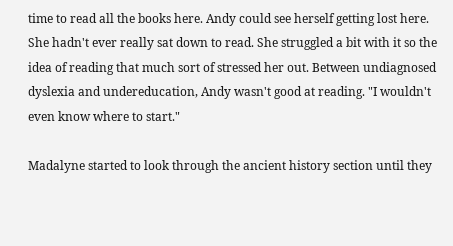time to read all the books here. Andy could see herself getting lost here. She hadn't ever really sat down to read. She struggled a bit with it so the idea of reading that much sort of stressed her out. Between undiagnosed dyslexia and undereducation, Andy wasn't good at reading. "I wouldn't even know where to start."

Madalyne started to look through the ancient history section until they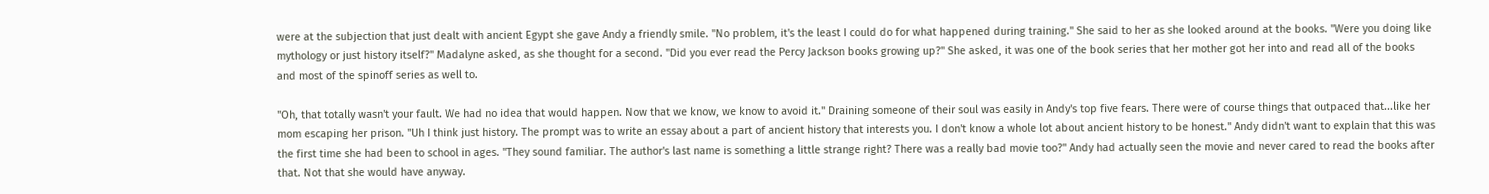were at the subjection that just dealt with ancient Egypt she gave Andy a friendly smile. "No problem, it's the least I could do for what happened during training." She said to her as she looked around at the books. "Were you doing like mythology or just history itself?" Madalyne asked, as she thought for a second. "Did you ever read the Percy Jackson books growing up?" She asked, it was one of the book series that her mother got her into and read all of the books and most of the spinoff series as well to.

"Oh, that totally wasn't your fault. We had no idea that would happen. Now that we know, we know to avoid it." Draining someone of their soul was easily in Andy's top five fears. There were of course things that outpaced that...like her mom escaping her prison. "Uh I think just history. The prompt was to write an essay about a part of ancient history that interests you. I don't know a whole lot about ancient history to be honest." Andy didn't want to explain that this was the first time she had been to school in ages. "They sound familiar. The author's last name is something a little strange right? There was a really bad movie too?" Andy had actually seen the movie and never cared to read the books after that. Not that she would have anyway.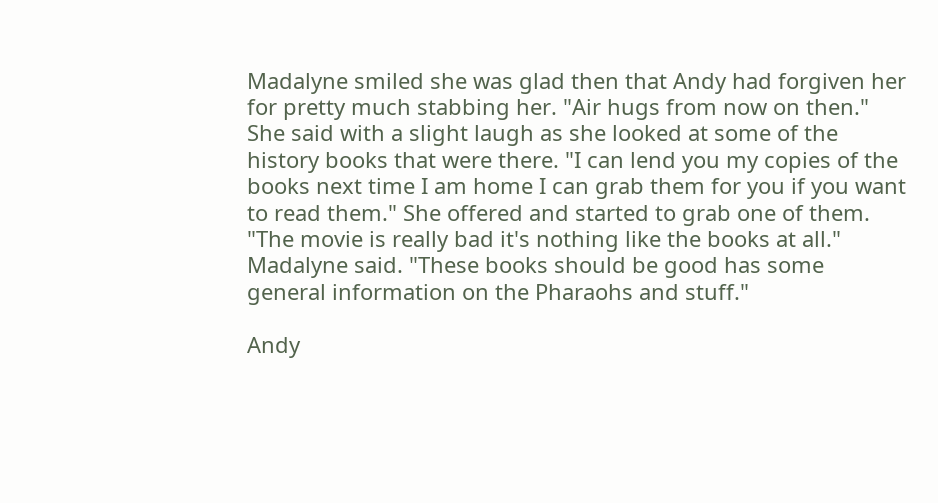Madalyne smiled she was glad then that Andy had forgiven her for pretty much stabbing her. "Air hugs from now on then." She said with a slight laugh as she looked at some of the history books that were there. "I can lend you my copies of the books next time I am home I can grab them for you if you want to read them." She offered and started to grab one of them. "The movie is really bad it's nothing like the books at all." Madalyne said. "These books should be good has some general information on the Pharaohs and stuff."

Andy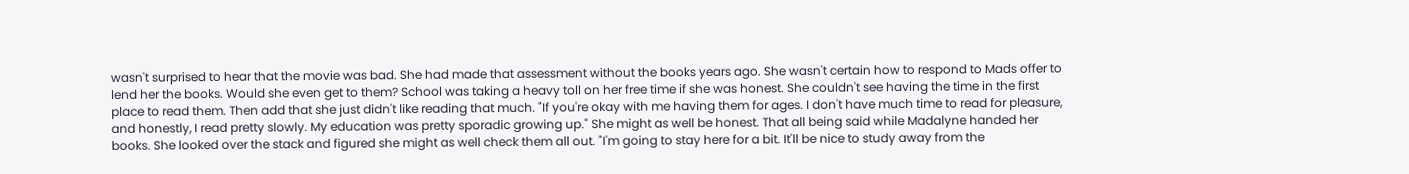wasn't surprised to hear that the movie was bad. She had made that assessment without the books years ago. She wasn't certain how to respond to Mads offer to lend her the books. Would she even get to them? School was taking a heavy toll on her free time if she was honest. She couldn't see having the time in the first place to read them. Then add that she just didn't like reading that much. "If you're okay with me having them for ages. I don't have much time to read for pleasure, and honestly, I read pretty slowly. My education was pretty sporadic growing up." She might as well be honest. That all being said while Madalyne handed her books. She looked over the stack and figured she might as well check them all out. "I'm going to stay here for a bit. It'll be nice to study away from the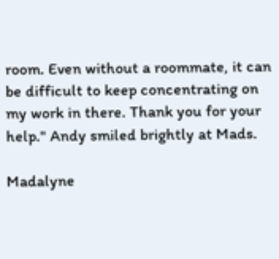room. Even without a roommate, it can be difficult to keep concentrating on my work in there. Thank you for your help." Andy smiled brightly at Mads.

Madalyne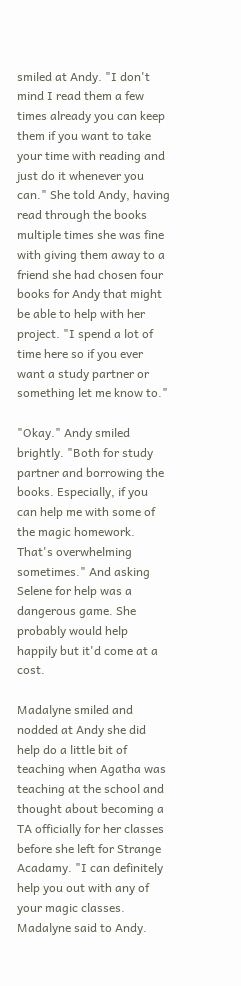smiled at Andy. "I don't mind I read them a few times already you can keep them if you want to take your time with reading and just do it whenever you can." She told Andy, having read through the books multiple times she was fine with giving them away to a friend she had chosen four books for Andy that might be able to help with her project. "I spend a lot of time here so if you ever want a study partner or something let me know to."

"Okay." Andy smiled brightly. "Both for study partner and borrowing the books. Especially, if you can help me with some of the magic homework. That's overwhelming sometimes." And asking Selene for help was a dangerous game. She probably would help happily but it'd come at a cost.

Madalyne smiled and nodded at Andy she did help do a little bit of teaching when Agatha was teaching at the school and thought about becoming a TA officially for her classes before she left for Strange Acadamy. "I can definitely help you out with any of your magic classes. Madalyne said to Andy.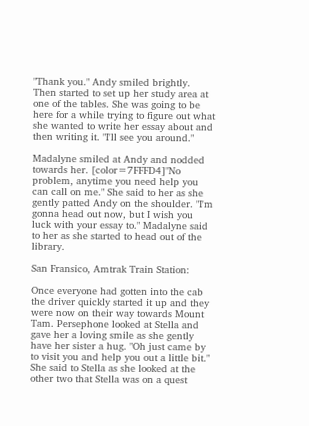"Thank you." Andy smiled brightly. Then started to set up her study area at one of the tables. She was going to be here for a while trying to figure out what she wanted to write her essay about and then writing it. "I'll see you around."

Madalyne smiled at Andy and nodded towards her. [color=7FFFD4]"No problem, anytime you need help you can call on me." She said to her as she gently patted Andy on the shoulder. "I'm gonna head out now, but I wish you luck with your essay to." Madalyne said to her as she started to head out of the library.

San Fransico, Amtrak Train Station:

Once everyone had gotten into the cab the driver quickly started it up and they were now on their way towards Mount Tam. Persephone looked at Stella and gave her a loving smile as she gently have her sister a hug. "Oh just came by to visit you and help you out a little bit." She said to Stella as she looked at the other two that Stella was on a quest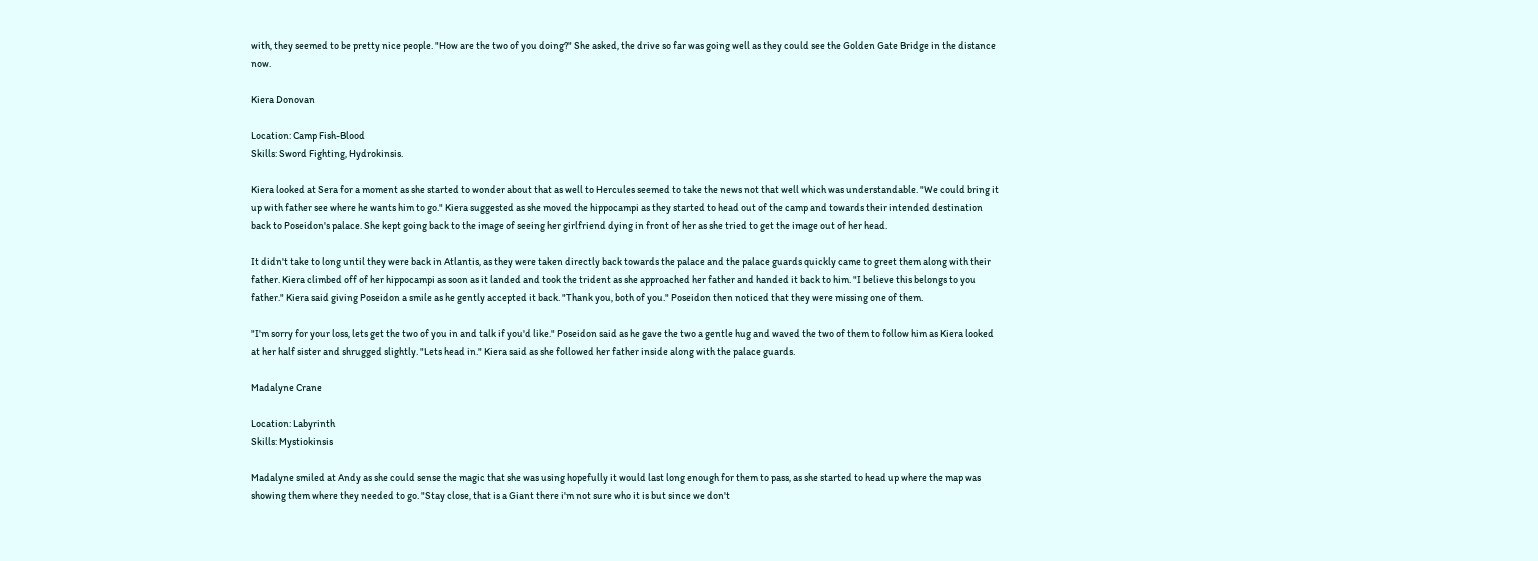with, they seemed to be pretty nice people. "How are the two of you doing?" She asked, the drive so far was going well as they could see the Golden Gate Bridge in the distance now.

Kiera Donovan

Location: Camp Fish-Blood
Skills: Sword Fighting, Hydrokinsis.

Kiera looked at Sera for a moment as she started to wonder about that as well to Hercules seemed to take the news not that well which was understandable. "We could bring it up with father see where he wants him to go." Kiera suggested as she moved the hippocampi as they started to head out of the camp and towards their intended destination back to Poseidon's palace. She kept going back to the image of seeing her girlfriend dying in front of her as she tried to get the image out of her head.

It didn't take to long until they were back in Atlantis, as they were taken directly back towards the palace and the palace guards quickly came to greet them along with their father. Kiera climbed off of her hippocampi as soon as it landed and took the trident as she approached her father and handed it back to him. "I believe this belongs to you father." Kiera said giving Poseidon a smile as he gently accepted it back. "Thank you, both of you." Poseidon then noticed that they were missing one of them.

"I'm sorry for your loss, lets get the two of you in and talk if you'd like." Poseidon said as he gave the two a gentle hug and waved the two of them to follow him as Kiera looked at her half sister and shrugged slightly. "Lets head in." Kiera said as she followed her father inside along with the palace guards.

Madalyne Crane

Location: Labyrinth
Skills: Mystiokinsis

Madalyne smiled at Andy as she could sense the magic that she was using hopefully it would last long enough for them to pass, as she started to head up where the map was showing them where they needed to go. "Stay close, that is a Giant there i'm not sure who it is but since we don't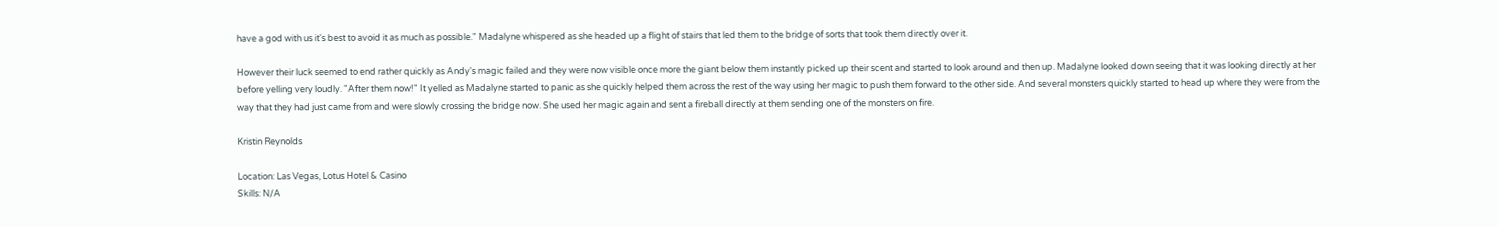have a god with us it's best to avoid it as much as possible." Madalyne whispered as she headed up a flight of stairs that led them to the bridge of sorts that took them directly over it.

However their luck seemed to end rather quickly as Andy's magic failed and they were now visible once more the giant below them instantly picked up their scent and started to look around and then up. Madalyne looked down seeing that it was looking directly at her before yelling very loudly. "After them now!" It yelled as Madalyne started to panic as she quickly helped them across the rest of the way using her magic to push them forward to the other side. And several monsters quickly started to head up where they were from the way that they had just came from and were slowly crossing the bridge now. She used her magic again and sent a fireball directly at them sending one of the monsters on fire.

Kristin Reynolds

Location: Las Vegas, Lotus Hotel & Casino
Skills: N/A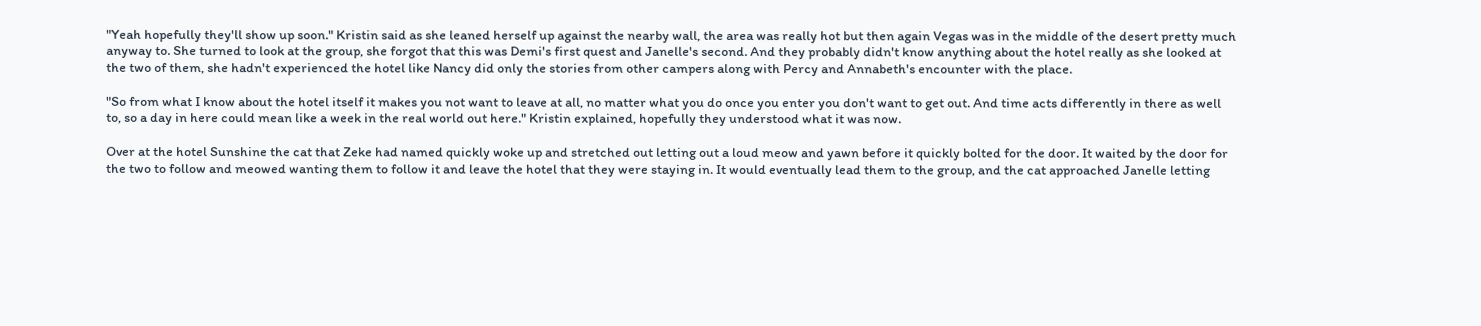"Yeah hopefully they'll show up soon." Kristin said as she leaned herself up against the nearby wall, the area was really hot but then again Vegas was in the middle of the desert pretty much anyway to. She turned to look at the group, she forgot that this was Demi's first quest and Janelle's second. And they probably didn't know anything about the hotel really as she looked at the two of them, she hadn't experienced the hotel like Nancy did only the stories from other campers along with Percy and Annabeth's encounter with the place.

"So from what I know about the hotel itself it makes you not want to leave at all, no matter what you do once you enter you don't want to get out. And time acts differently in there as well to, so a day in here could mean like a week in the real world out here." Kristin explained, hopefully they understood what it was now.

Over at the hotel Sunshine the cat that Zeke had named quickly woke up and stretched out letting out a loud meow and yawn before it quickly bolted for the door. It waited by the door for the two to follow and meowed wanting them to follow it and leave the hotel that they were staying in. It would eventually lead them to the group, and the cat approached Janelle letting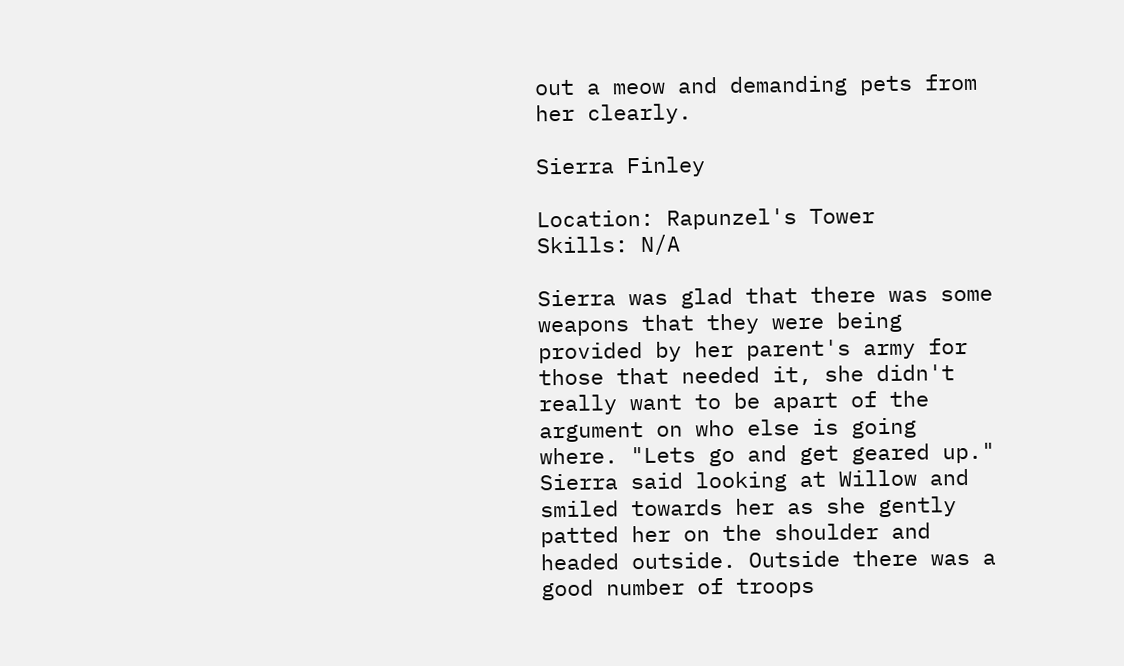out a meow and demanding pets from her clearly.

Sierra Finley

Location: Rapunzel's Tower
Skills: N/A

Sierra was glad that there was some weapons that they were being provided by her parent's army for those that needed it, she didn't really want to be apart of the argument on who else is going where. "Lets go and get geared up." Sierra said looking at Willow and smiled towards her as she gently patted her on the shoulder and headed outside. Outside there was a good number of troops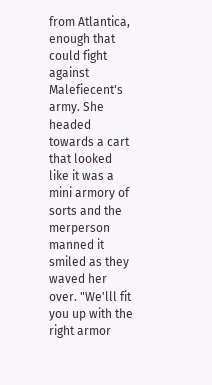from Atlantica, enough that could fight against Malefiecent's army. She headed towards a cart that looked like it was a mini armory of sorts and the merperson manned it smiled as they waved her over. "We'lll fit you up with the right armor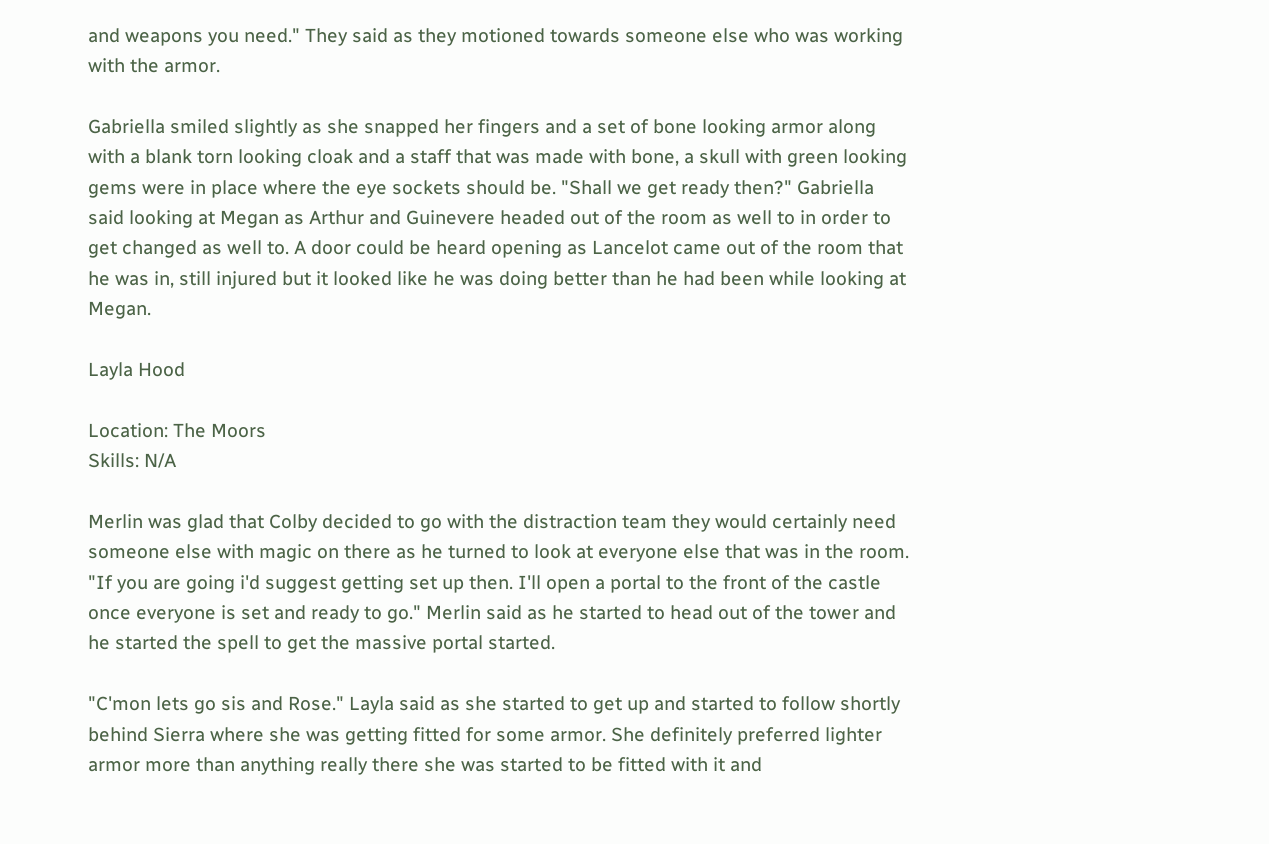and weapons you need." They said as they motioned towards someone else who was working with the armor.

Gabriella smiled slightly as she snapped her fingers and a set of bone looking armor along with a blank torn looking cloak and a staff that was made with bone, a skull with green looking gems were in place where the eye sockets should be. "Shall we get ready then?" Gabriella said looking at Megan as Arthur and Guinevere headed out of the room as well to in order to get changed as well to. A door could be heard opening as Lancelot came out of the room that he was in, still injured but it looked like he was doing better than he had been while looking at Megan.

Layla Hood

Location: The Moors
Skills: N/A

Merlin was glad that Colby decided to go with the distraction team they would certainly need someone else with magic on there as he turned to look at everyone else that was in the room. "If you are going i'd suggest getting set up then. I'll open a portal to the front of the castle once everyone is set and ready to go." Merlin said as he started to head out of the tower and he started the spell to get the massive portal started.

"C'mon lets go sis and Rose." Layla said as she started to get up and started to follow shortly behind Sierra where she was getting fitted for some armor. She definitely preferred lighter armor more than anything really there she was started to be fitted with it and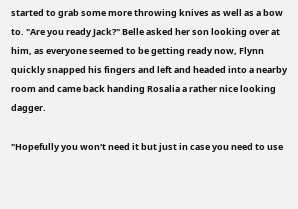started to grab some more throwing knives as well as a bow to. "Are you ready Jack?" Belle asked her son looking over at him, as everyone seemed to be getting ready now, Flynn quickly snapped his fingers and left and headed into a nearby room and came back handing Rosalia a rather nice looking dagger.

"Hopefully you won't need it but just in case you need to use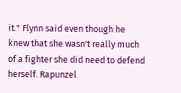it." Flynn said even though he knew that she wasn't really much of a fighter she did need to defend herself. Rapunzel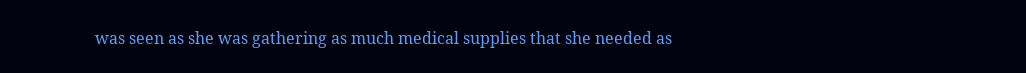was seen as she was gathering as much medical supplies that she needed as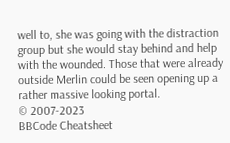well to, she was going with the distraction group but she would stay behind and help with the wounded. Those that were already outside Merlin could be seen opening up a rather massive looking portal.
© 2007-2023
BBCode Cheatsheet